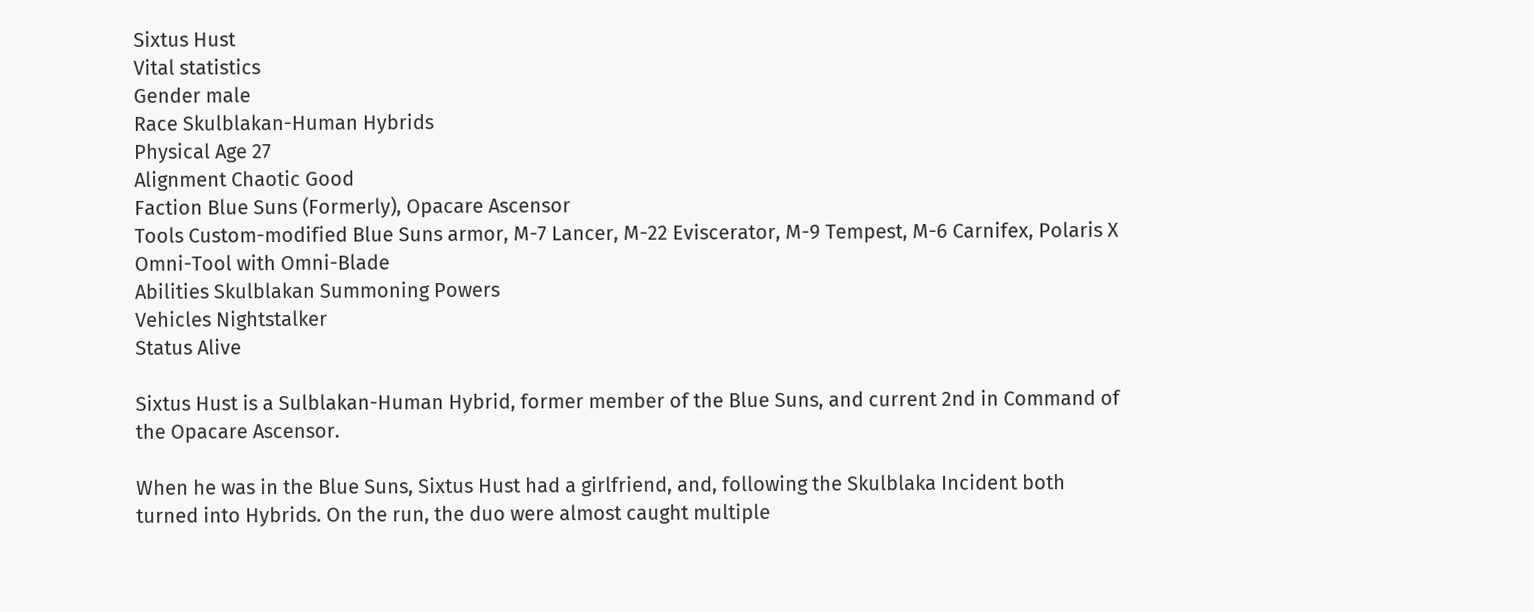Sixtus Hust
Vital statistics
Gender male
Race Skulblakan-Human Hybrids
Physical Age 27
Alignment Chaotic Good
Faction Blue Suns (Formerly), Opacare Ascensor
Tools Custom-modified Blue Suns armor, M-7 Lancer, M-22 Eviscerator, M-9 Tempest, M-6 Carnifex, Polaris X Omni-Tool with Omni-Blade
Abilities Skulblakan Summoning Powers
Vehicles Nightstalker
Status Alive

Sixtus Hust is a Sulblakan-Human Hybrid, former member of the Blue Suns, and current 2nd in Command of the Opacare Ascensor.

When he was in the Blue Suns, Sixtus Hust had a girlfriend, and, following the Skulblaka Incident both turned into Hybrids. On the run, the duo were almost caught multiple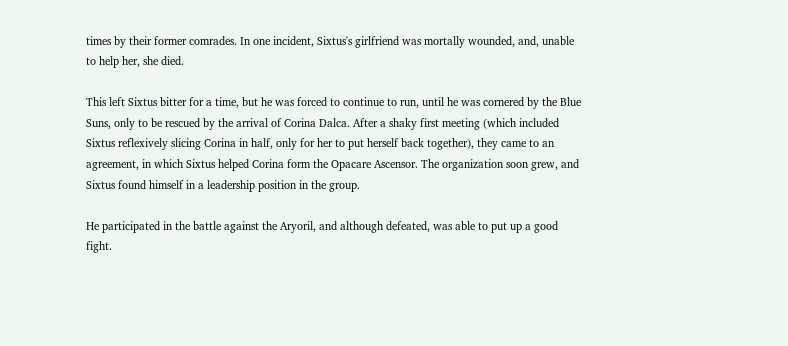times by their former comrades. In one incident, Sixtus's girlfriend was mortally wounded, and, unable to help her, she died.

This left Sixtus bitter for a time, but he was forced to continue to run, until he was cornered by the Blue Suns, only to be rescued by the arrival of Corina Dalca. After a shaky first meeting (which included Sixtus reflexively slicing Corina in half, only for her to put herself back together), they came to an agreement, in which Sixtus helped Corina form the Opacare Ascensor. The organization soon grew, and Sixtus found himself in a leadership position in the group.

He participated in the battle against the Aryoril, and although defeated, was able to put up a good fight.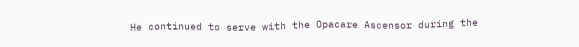He continued to serve with the Opacare Ascensor during the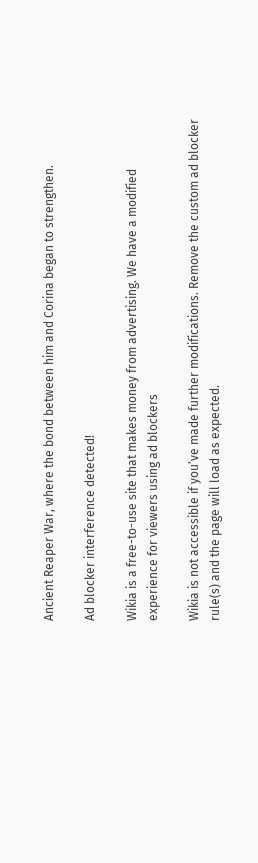Ancient Reaper War, where the bond between him and Corina began to strengthen.

Ad blocker interference detected!

Wikia is a free-to-use site that makes money from advertising. We have a modified experience for viewers using ad blockers

Wikia is not accessible if you’ve made further modifications. Remove the custom ad blocker rule(s) and the page will load as expected.